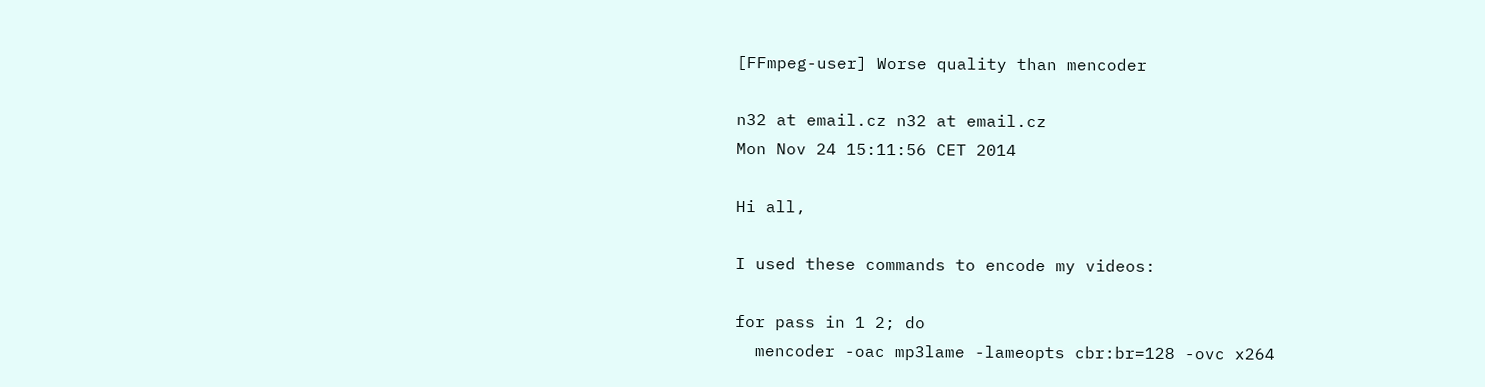[FFmpeg-user] Worse quality than mencoder

n32 at email.cz n32 at email.cz
Mon Nov 24 15:11:56 CET 2014

Hi all,

I used these commands to encode my videos:

for pass in 1 2; do
  mencoder -oac mp3lame -lameopts cbr:br=128 -ovc x264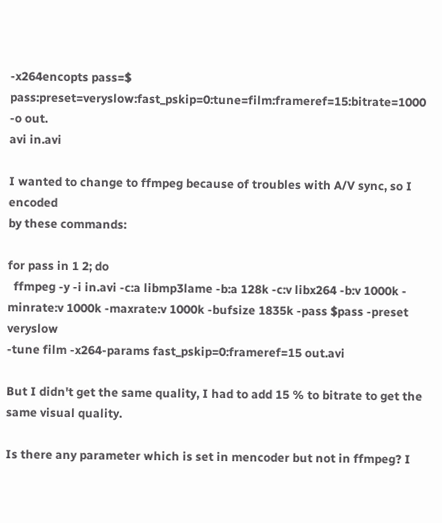-x264encopts pass=$
pass:preset=veryslow:fast_pskip=0:tune=film:frameref=15:bitrate=1000 -o out.
avi in.avi

I wanted to change to ffmpeg because of troubles with A/V sync, so I encoded
by these commands:

for pass in 1 2; do
  ffmpeg -y -i in.avi -c:a libmp3lame -b:a 128k -c:v libx264 -b:v 1000k -
minrate:v 1000k -maxrate:v 1000k -bufsize 1835k -pass $pass -preset veryslow
-tune film -x264-params fast_pskip=0:frameref=15 out.avi

But I didn't get the same quality, I had to add 15 % to bitrate to get the
same visual quality.

Is there any parameter which is set in mencoder but not in ffmpeg? I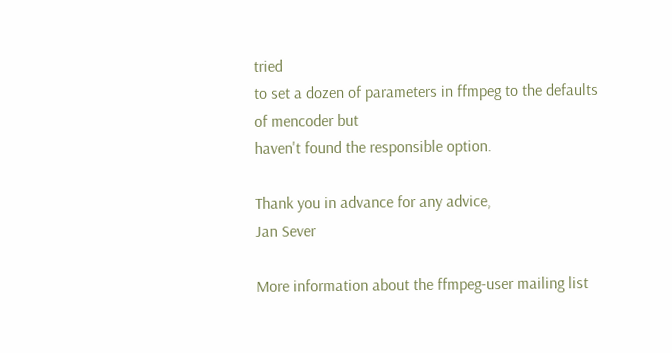tried
to set a dozen of parameters in ffmpeg to the defaults of mencoder but
haven't found the responsible option.

Thank you in advance for any advice,
Jan Sever

More information about the ffmpeg-user mailing list